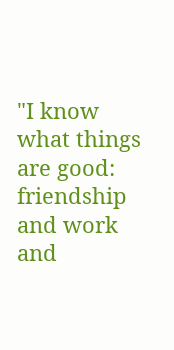"I know what things are good: friendship and work and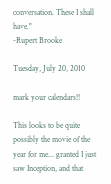conversation. These I shall have."
-Rupert Brooke

Tuesday, July 20, 2010

mark your calendars!!

This looks to be quite possibly the movie of the year for me... granted I just saw Inception, and that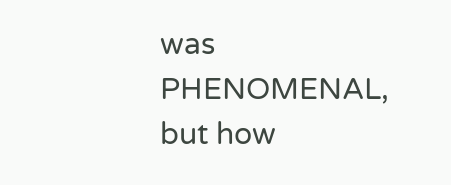was PHENOMENAL, but how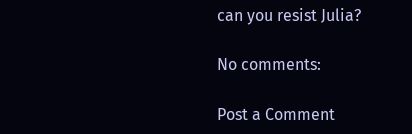can you resist Julia?

No comments:

Post a Comment